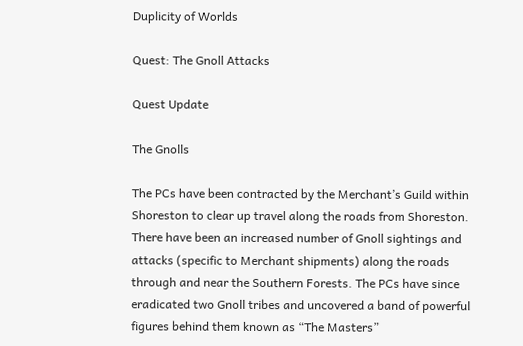Duplicity of Worlds

Quest: The Gnoll Attacks

Quest Update

The Gnolls

The PCs have been contracted by the Merchant’s Guild within Shoreston to clear up travel along the roads from Shoreston. There have been an increased number of Gnoll sightings and attacks (specific to Merchant shipments) along the roads through and near the Southern Forests. The PCs have since eradicated two Gnoll tribes and uncovered a band of powerful figures behind them known as “The Masters”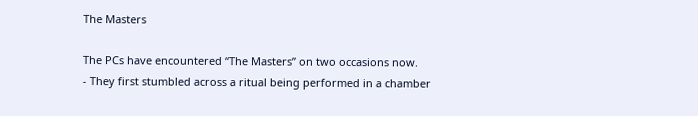The Masters

The PCs have encountered “The Masters” on two occasions now.
- They first stumbled across a ritual being performed in a chamber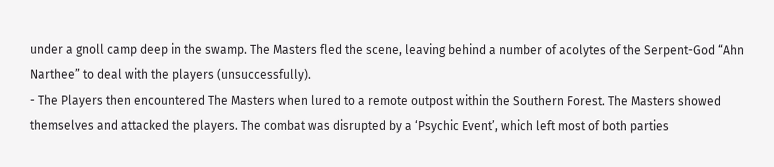under a gnoll camp deep in the swamp. The Masters fled the scene, leaving behind a number of acolytes of the Serpent-God “Ahn Narthee” to deal with the players (unsuccessfully).
- The Players then encountered The Masters when lured to a remote outpost within the Southern Forest. The Masters showed themselves and attacked the players. The combat was disrupted by a ‘Psychic Event’, which left most of both parties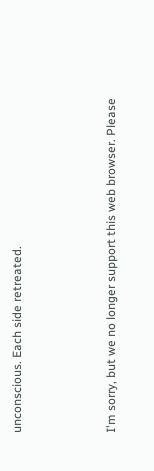unconscious. Each side retreated.



I'm sorry, but we no longer support this web browser. Please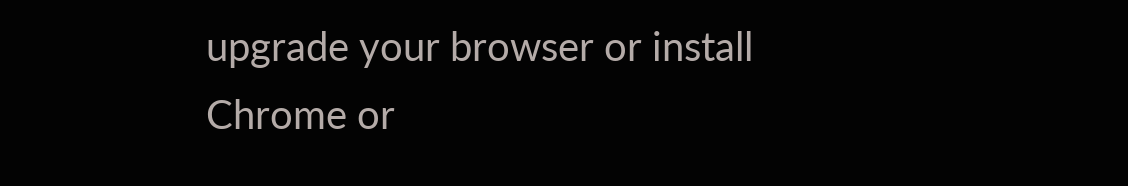upgrade your browser or install Chrome or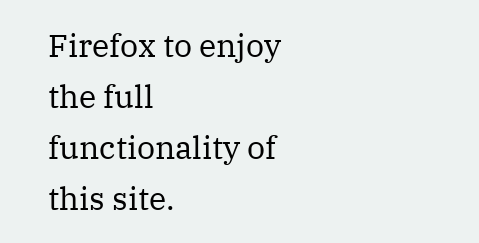Firefox to enjoy the full functionality of this site.